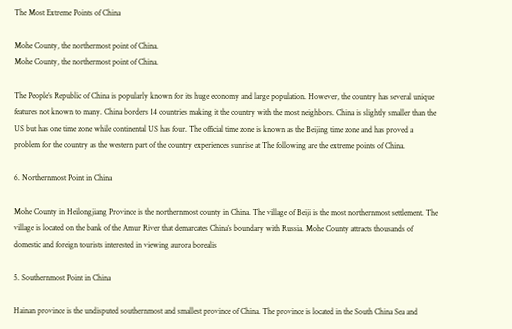The Most Extreme Points of China

Mohe County, the northermost point of China.
Mohe County, the northermost point of China.

The People’s Republic of China is popularly known for its huge economy and large population. However, the country has several unique features not known to many. China borders 14 countries making it the country with the most neighbors. China is slightly smaller than the US but has one time zone while continental US has four. The official time zone is known as the Beijing time zone and has proved a problem for the country as the western part of the country experiences sunrise at The following are the extreme points of China.

6. Northernmost Point in China

Mohe County in Heilongjiang Province is the northernmost county in China. The village of Beiji is the most northernmost settlement. The village is located on the bank of the Amur River that demarcates China’s boundary with Russia. Mohe County attracts thousands of domestic and foreign tourists interested in viewing aurora borealis

5. Southernmost Point in China

Hainan province is the undisputed southernmost and smallest province of China. The province is located in the South China Sea and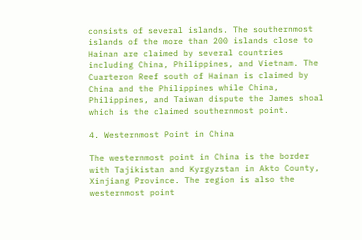consists of several islands. The southernmost islands of the more than 200 islands close to Hainan are claimed by several countries including China, Philippines, and Vietnam. The Cuarteron Reef south of Hainan is claimed by China and the Philippines while China, Philippines, and Taiwan dispute the James shoal which is the claimed southernmost point.

4. Westernmost Point in China

The westernmost point in China is the border with Tajikistan and Kyrgyzstan in Akto County, Xinjiang Province. The region is also the westernmost point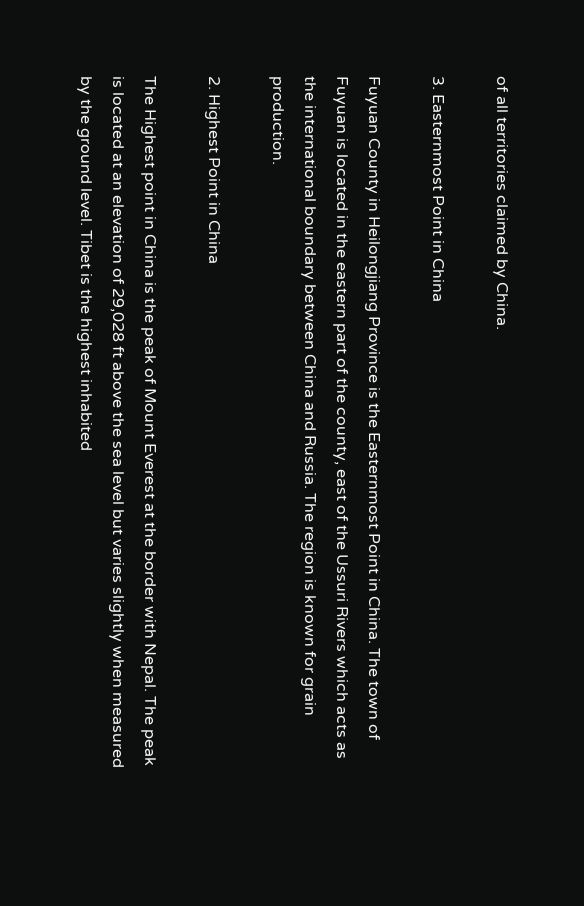of all territories claimed by China.

3. Easternmost Point in China

Fuyuan County in Heilongjiang Province is the Easternmost Point in China. The town of Fuyuan is located in the eastern part of the county, east of the Ussuri Rivers which acts as the international boundary between China and Russia. The region is known for grain production.

2. Highest Point in China

The Highest point in China is the peak of Mount Everest at the border with Nepal. The peak is located at an elevation of 29,028 ft above the sea level but varies slightly when measured by the ground level. Tibet is the highest inhabited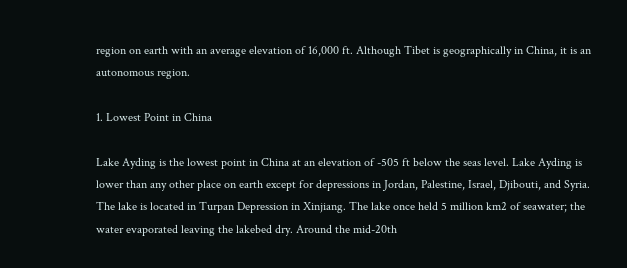region on earth with an average elevation of 16,000 ft. Although Tibet is geographically in China, it is an autonomous region.

1. Lowest Point in China

Lake Ayding is the lowest point in China at an elevation of -505 ft below the seas level. Lake Ayding is lower than any other place on earth except for depressions in Jordan, Palestine, Israel, Djibouti, and Syria. The lake is located in Turpan Depression in Xinjiang. The lake once held 5 million km2 of seawater; the water evaporated leaving the lakebed dry. Around the mid-20th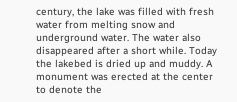century, the lake was filled with fresh water from melting snow and underground water. The water also disappeared after a short while. Today the lakebed is dried up and muddy. A monument was erected at the center to denote the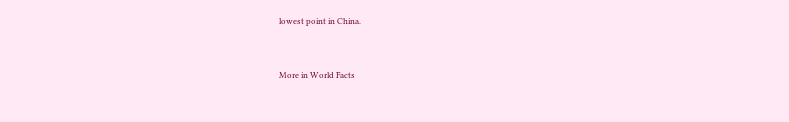lowest point in China.


More in World Facts